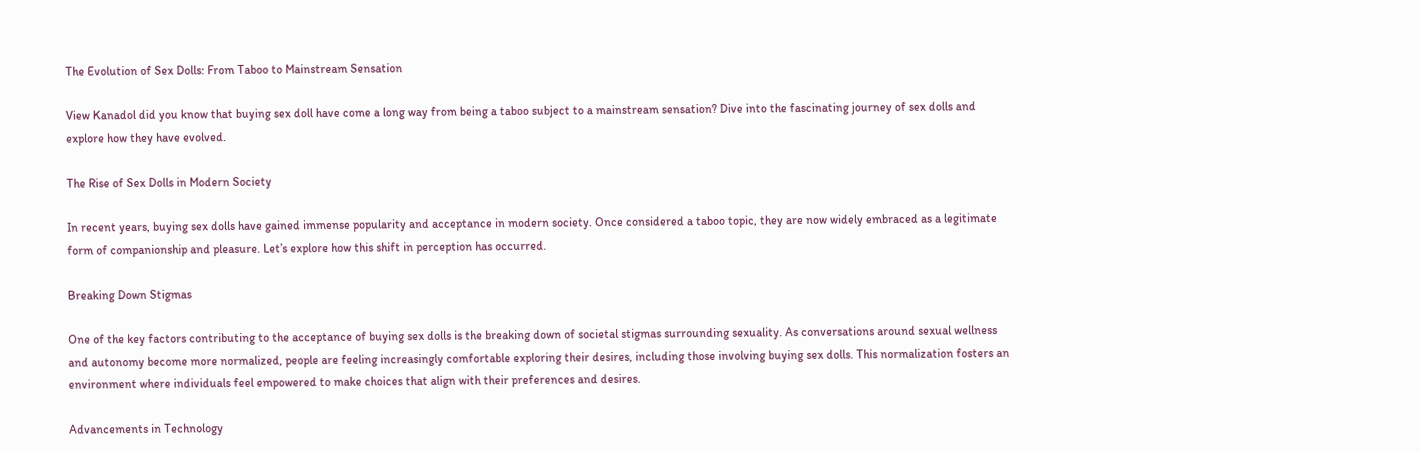The Evolution of Sex Dolls: From Taboo to Mainstream Sensation

View Kanadol did you know that buying sex doll have come a long way from being a taboo subject to a mainstream sensation? Dive into the fascinating journey of sex dolls and explore how they have evolved.

The Rise of Sex Dolls in Modern Society

In recent years, buying sex dolls have gained immense popularity and acceptance in modern society. Once considered a taboo topic, they are now widely embraced as a legitimate form of companionship and pleasure. Let’s explore how this shift in perception has occurred.

Breaking Down Stigmas

One of the key factors contributing to the acceptance of buying sex dolls is the breaking down of societal stigmas surrounding sexuality. As conversations around sexual wellness and autonomy become more normalized, people are feeling increasingly comfortable exploring their desires, including those involving buying sex dolls. This normalization fosters an environment where individuals feel empowered to make choices that align with their preferences and desires.

Advancements in Technology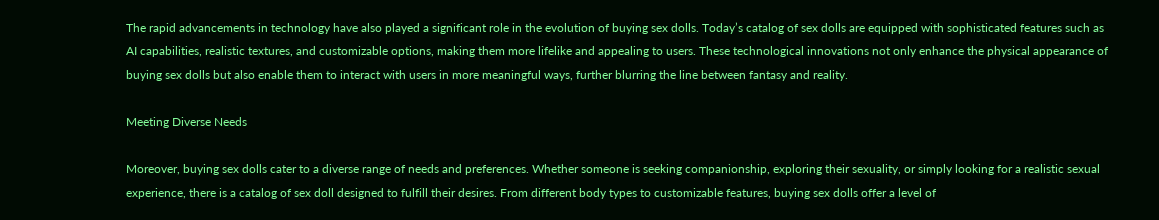The rapid advancements in technology have also played a significant role in the evolution of buying sex dolls. Today’s catalog of sex dolls are equipped with sophisticated features such as AI capabilities, realistic textures, and customizable options, making them more lifelike and appealing to users. These technological innovations not only enhance the physical appearance of buying sex dolls but also enable them to interact with users in more meaningful ways, further blurring the line between fantasy and reality.

Meeting Diverse Needs

Moreover, buying sex dolls cater to a diverse range of needs and preferences. Whether someone is seeking companionship, exploring their sexuality, or simply looking for a realistic sexual experience, there is a catalog of sex doll designed to fulfill their desires. From different body types to customizable features, buying sex dolls offer a level of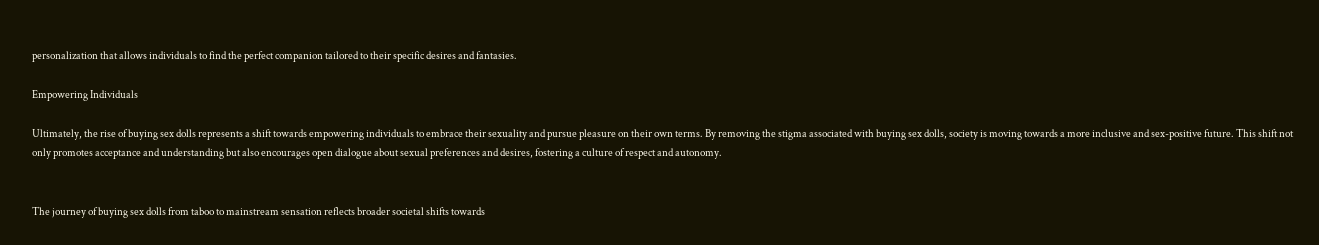personalization that allows individuals to find the perfect companion tailored to their specific desires and fantasies.

Empowering Individuals

Ultimately, the rise of buying sex dolls represents a shift towards empowering individuals to embrace their sexuality and pursue pleasure on their own terms. By removing the stigma associated with buying sex dolls, society is moving towards a more inclusive and sex-positive future. This shift not only promotes acceptance and understanding but also encourages open dialogue about sexual preferences and desires, fostering a culture of respect and autonomy.


The journey of buying sex dolls from taboo to mainstream sensation reflects broader societal shifts towards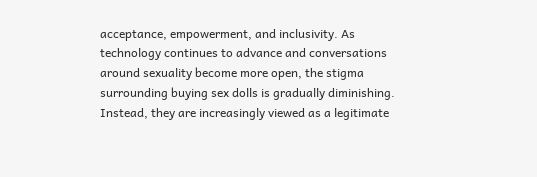acceptance, empowerment, and inclusivity. As technology continues to advance and conversations around sexuality become more open, the stigma surrounding buying sex dolls is gradually diminishing. Instead, they are increasingly viewed as a legitimate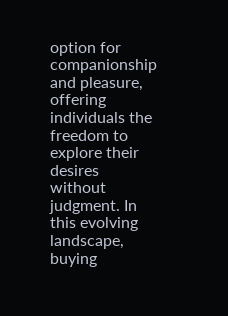option for companionship and pleasure, offering individuals the freedom to explore their desires without judgment. In this evolving landscape, buying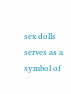sex dolls serves as a symbol of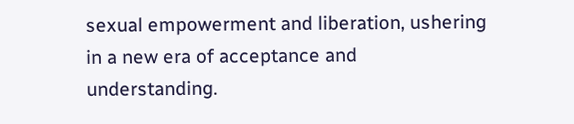sexual empowerment and liberation, ushering in a new era of acceptance and understanding.